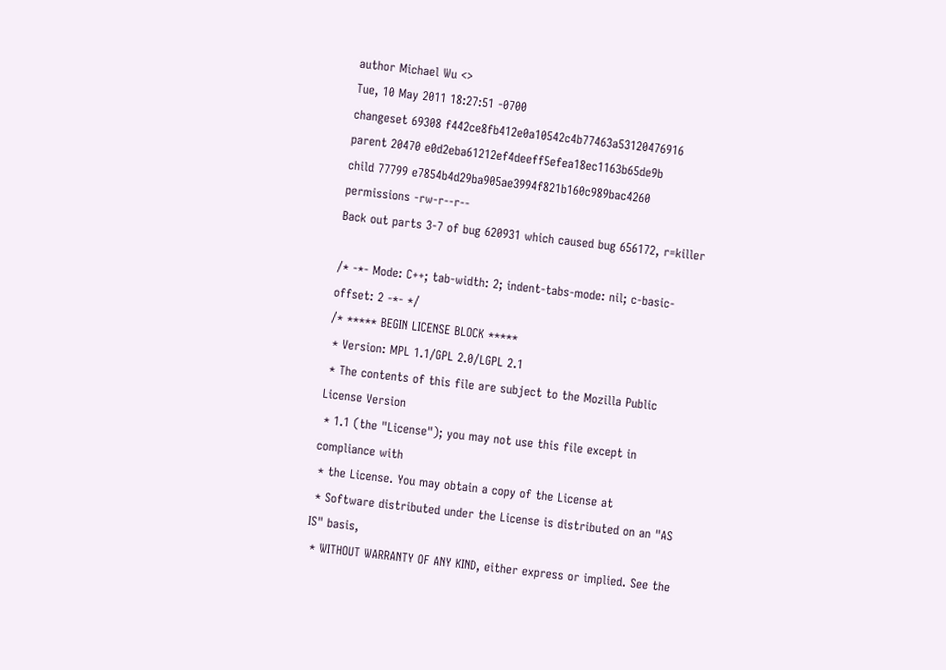author Michael Wu <>
Tue, 10 May 2011 18:27:51 -0700
changeset 69308 f442ce8fb412e0a10542c4b77463a53120476916
parent 20470 e0d2eba61212ef4deeff5efea18ec1163b65de9b
child 77799 e7854b4d29ba905ae3994f821b160c989bac4260
permissions -rw-r--r--
Back out parts 3-7 of bug 620931 which caused bug 656172, r=killer

/* -*- Mode: C++; tab-width: 2; indent-tabs-mode: nil; c-basic-offset: 2 -*- */
/* ***** BEGIN LICENSE BLOCK *****
 * Version: MPL 1.1/GPL 2.0/LGPL 2.1
 * The contents of this file are subject to the Mozilla Public License Version
 * 1.1 (the "License"); you may not use this file except in compliance with
 * the License. You may obtain a copy of the License at
 * Software distributed under the License is distributed on an "AS IS" basis,
 * WITHOUT WARRANTY OF ANY KIND, either express or implied. See the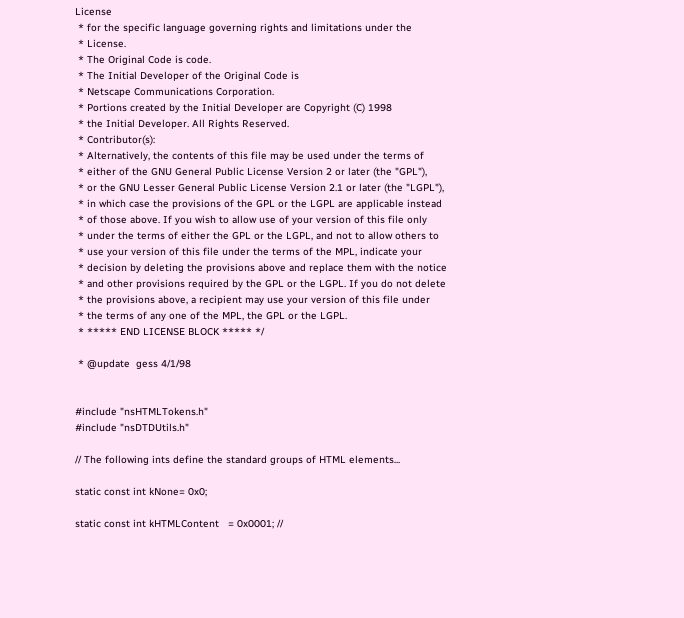License
 * for the specific language governing rights and limitations under the
 * License.
 * The Original Code is code.
 * The Initial Developer of the Original Code is
 * Netscape Communications Corporation.
 * Portions created by the Initial Developer are Copyright (C) 1998
 * the Initial Developer. All Rights Reserved.
 * Contributor(s):
 * Alternatively, the contents of this file may be used under the terms of
 * either of the GNU General Public License Version 2 or later (the "GPL"),
 * or the GNU Lesser General Public License Version 2.1 or later (the "LGPL"),
 * in which case the provisions of the GPL or the LGPL are applicable instead
 * of those above. If you wish to allow use of your version of this file only
 * under the terms of either the GPL or the LGPL, and not to allow others to
 * use your version of this file under the terms of the MPL, indicate your
 * decision by deleting the provisions above and replace them with the notice
 * and other provisions required by the GPL or the LGPL. If you do not delete
 * the provisions above, a recipient may use your version of this file under
 * the terms of any one of the MPL, the GPL or the LGPL.
 * ***** END LICENSE BLOCK ***** */

 * @update  gess 4/1/98


#include "nsHTMLTokens.h"
#include "nsDTDUtils.h"

// The following ints define the standard groups of HTML elements...

static const int kNone= 0x0;

static const int kHTMLContent   = 0x0001; //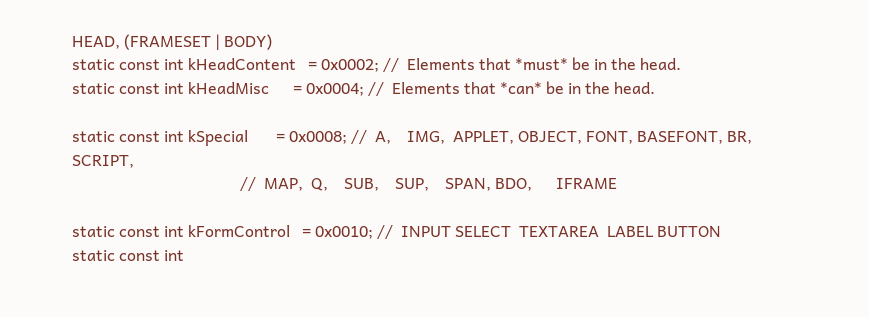HEAD, (FRAMESET | BODY)
static const int kHeadContent   = 0x0002; //  Elements that *must* be in the head.
static const int kHeadMisc      = 0x0004; //  Elements that *can* be in the head.

static const int kSpecial       = 0x0008; //  A,    IMG,  APPLET, OBJECT, FONT, BASEFONT, BR, SCRIPT,
                                          //  MAP,  Q,    SUB,    SUP,    SPAN, BDO,      IFRAME

static const int kFormControl   = 0x0010; //  INPUT SELECT  TEXTAREA  LABEL BUTTON
static const int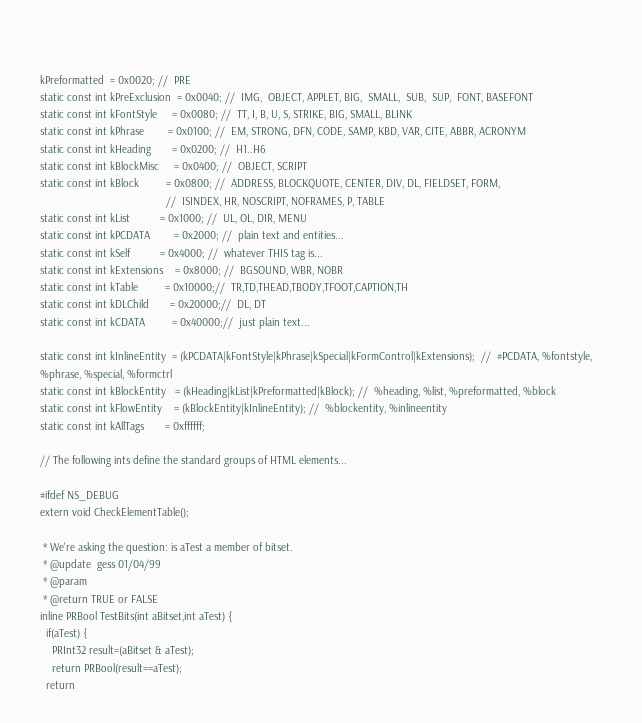kPreformatted  = 0x0020; //  PRE
static const int kPreExclusion  = 0x0040; //  IMG,  OBJECT, APPLET, BIG,  SMALL,  SUB,  SUP,  FONT, BASEFONT
static const int kFontStyle     = 0x0080; //  TT, I, B, U, S, STRIKE, BIG, SMALL, BLINK
static const int kPhrase        = 0x0100; //  EM, STRONG, DFN, CODE, SAMP, KBD, VAR, CITE, ABBR, ACRONYM
static const int kHeading       = 0x0200; //  H1..H6
static const int kBlockMisc     = 0x0400; //  OBJECT, SCRIPT
static const int kBlock         = 0x0800; //  ADDRESS, BLOCKQUOTE, CENTER, DIV, DL, FIELDSET, FORM,
                                          //  ISINDEX, HR, NOSCRIPT, NOFRAMES, P, TABLE
static const int kList          = 0x1000; //  UL, OL, DIR, MENU
static const int kPCDATA        = 0x2000; //  plain text and entities...
static const int kSelf          = 0x4000; //  whatever THIS tag is...
static const int kExtensions    = 0x8000; //  BGSOUND, WBR, NOBR
static const int kTable         = 0x10000;//  TR,TD,THEAD,TBODY,TFOOT,CAPTION,TH
static const int kDLChild       = 0x20000;//  DL, DT
static const int kCDATA         = 0x40000;//  just plain text...

static const int kInlineEntity  = (kPCDATA|kFontStyle|kPhrase|kSpecial|kFormControl|kExtensions);  //  #PCDATA, %fontstyle, %phrase, %special, %formctrl
static const int kBlockEntity   = (kHeading|kList|kPreformatted|kBlock); //  %heading, %list, %preformatted, %block
static const int kFlowEntity    = (kBlockEntity|kInlineEntity); //  %blockentity, %inlineentity
static const int kAllTags       = 0xffffff;

// The following ints define the standard groups of HTML elements...

#ifdef NS_DEBUG
extern void CheckElementTable();

 * We're asking the question: is aTest a member of bitset.
 * @update  gess 01/04/99
 * @param
 * @return TRUE or FALSE
inline PRBool TestBits(int aBitset,int aTest) {
  if(aTest) {
    PRInt32 result=(aBitset & aTest);
    return PRBool(result==aTest);
  return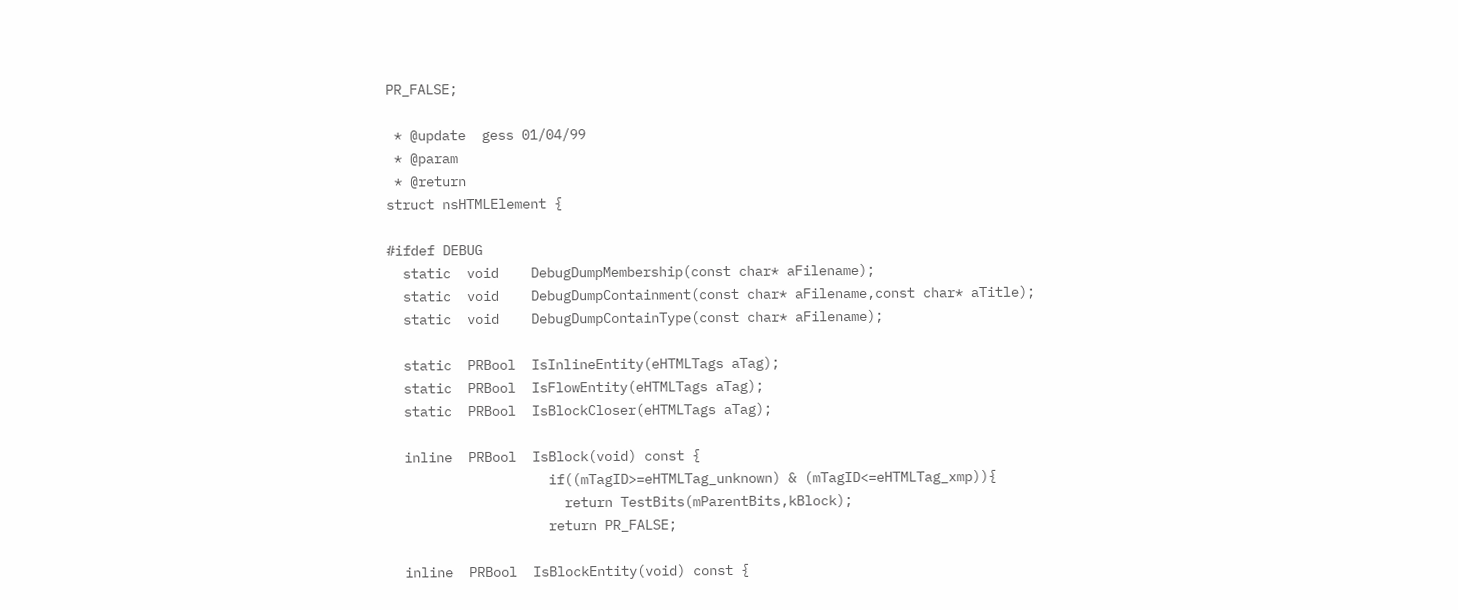PR_FALSE;

 * @update  gess 01/04/99
 * @param
 * @return
struct nsHTMLElement {

#ifdef DEBUG
  static  void    DebugDumpMembership(const char* aFilename);
  static  void    DebugDumpContainment(const char* aFilename,const char* aTitle);
  static  void    DebugDumpContainType(const char* aFilename);

  static  PRBool  IsInlineEntity(eHTMLTags aTag);
  static  PRBool  IsFlowEntity(eHTMLTags aTag);
  static  PRBool  IsBlockCloser(eHTMLTags aTag);

  inline  PRBool  IsBlock(void) const {
                    if((mTagID>=eHTMLTag_unknown) & (mTagID<=eHTMLTag_xmp)){
                      return TestBits(mParentBits,kBlock);
                    return PR_FALSE;

  inline  PRBool  IsBlockEntity(void) const {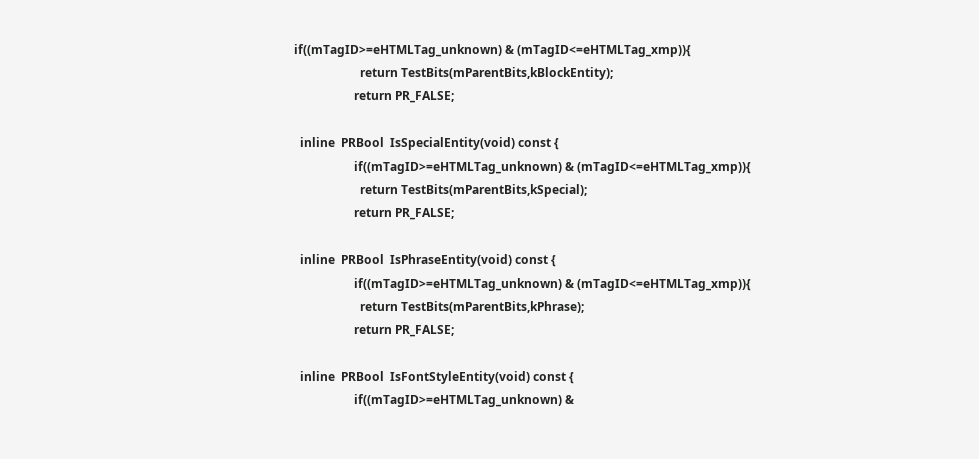if((mTagID>=eHTMLTag_unknown) & (mTagID<=eHTMLTag_xmp)){
                      return TestBits(mParentBits,kBlockEntity);
                    return PR_FALSE;

  inline  PRBool  IsSpecialEntity(void) const {
                    if((mTagID>=eHTMLTag_unknown) & (mTagID<=eHTMLTag_xmp)){
                      return TestBits(mParentBits,kSpecial);
                    return PR_FALSE;

  inline  PRBool  IsPhraseEntity(void) const {
                    if((mTagID>=eHTMLTag_unknown) & (mTagID<=eHTMLTag_xmp)){
                      return TestBits(mParentBits,kPhrase);
                    return PR_FALSE;

  inline  PRBool  IsFontStyleEntity(void) const {
                    if((mTagID>=eHTMLTag_unknown) &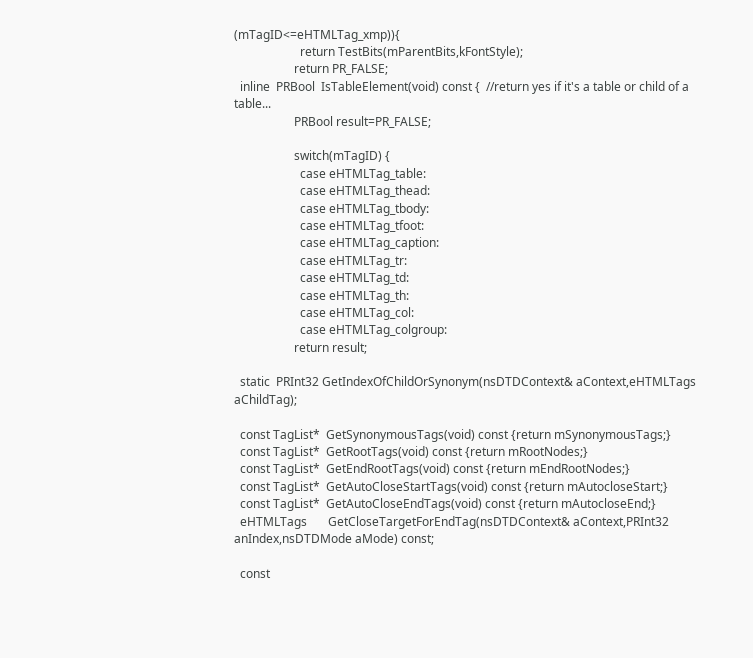(mTagID<=eHTMLTag_xmp)){
                      return TestBits(mParentBits,kFontStyle);
                    return PR_FALSE;
  inline  PRBool  IsTableElement(void) const {  //return yes if it's a table or child of a table...
                    PRBool result=PR_FALSE;

                    switch(mTagID) {
                      case eHTMLTag_table:
                      case eHTMLTag_thead:
                      case eHTMLTag_tbody:
                      case eHTMLTag_tfoot:
                      case eHTMLTag_caption:
                      case eHTMLTag_tr:
                      case eHTMLTag_td:
                      case eHTMLTag_th:
                      case eHTMLTag_col:
                      case eHTMLTag_colgroup:
                    return result;

  static  PRInt32 GetIndexOfChildOrSynonym(nsDTDContext& aContext,eHTMLTags aChildTag);

  const TagList*  GetSynonymousTags(void) const {return mSynonymousTags;}
  const TagList*  GetRootTags(void) const {return mRootNodes;}
  const TagList*  GetEndRootTags(void) const {return mEndRootNodes;}
  const TagList*  GetAutoCloseStartTags(void) const {return mAutocloseStart;}
  const TagList*  GetAutoCloseEndTags(void) const {return mAutocloseEnd;}
  eHTMLTags       GetCloseTargetForEndTag(nsDTDContext& aContext,PRInt32 anIndex,nsDTDMode aMode) const;

  const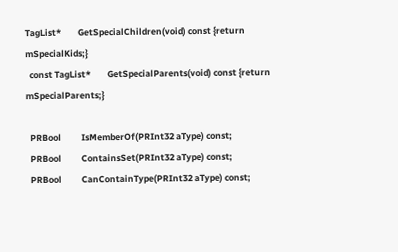TagList*        GetSpecialChildren(void) const {return mSpecialKids;}
  const TagList*        GetSpecialParents(void) const {return mSpecialParents;}

  PRBool          IsMemberOf(PRInt32 aType) const;
  PRBool          ContainsSet(PRInt32 aType) const;
  PRBool          CanContainType(PRInt32 aType) const;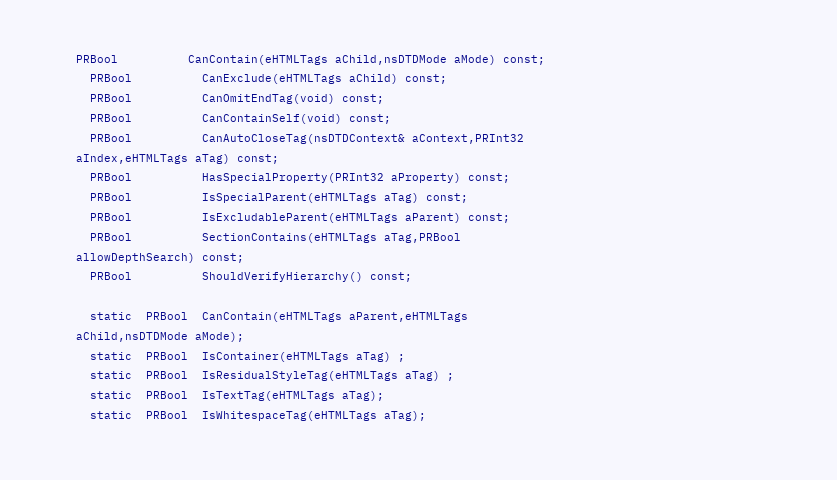PRBool          CanContain(eHTMLTags aChild,nsDTDMode aMode) const;
  PRBool          CanExclude(eHTMLTags aChild) const;
  PRBool          CanOmitEndTag(void) const;
  PRBool          CanContainSelf(void) const;
  PRBool          CanAutoCloseTag(nsDTDContext& aContext,PRInt32 aIndex,eHTMLTags aTag) const;
  PRBool          HasSpecialProperty(PRInt32 aProperty) const;
  PRBool          IsSpecialParent(eHTMLTags aTag) const;
  PRBool          IsExcludableParent(eHTMLTags aParent) const;
  PRBool          SectionContains(eHTMLTags aTag,PRBool allowDepthSearch) const;
  PRBool          ShouldVerifyHierarchy() const;

  static  PRBool  CanContain(eHTMLTags aParent,eHTMLTags aChild,nsDTDMode aMode);
  static  PRBool  IsContainer(eHTMLTags aTag) ;
  static  PRBool  IsResidualStyleTag(eHTMLTags aTag) ;
  static  PRBool  IsTextTag(eHTMLTags aTag);
  static  PRBool  IsWhitespaceTag(eHTMLTags aTag);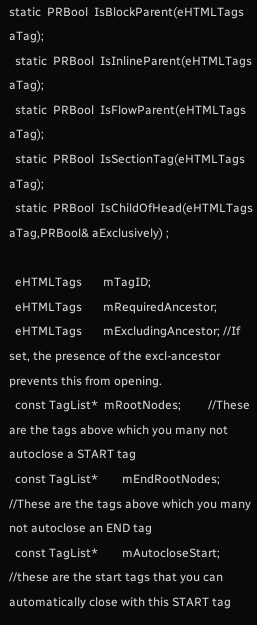static  PRBool  IsBlockParent(eHTMLTags aTag);
  static  PRBool  IsInlineParent(eHTMLTags aTag);
  static  PRBool  IsFlowParent(eHTMLTags aTag);
  static  PRBool  IsSectionTag(eHTMLTags aTag);
  static  PRBool  IsChildOfHead(eHTMLTags aTag,PRBool& aExclusively) ;

  eHTMLTags       mTagID;
  eHTMLTags       mRequiredAncestor;
  eHTMLTags       mExcludingAncestor; //If set, the presence of the excl-ancestor prevents this from opening.
  const TagList*  mRootNodes;         //These are the tags above which you many not autoclose a START tag
  const TagList*        mEndRootNodes;      //These are the tags above which you many not autoclose an END tag
  const TagList*        mAutocloseStart;    //these are the start tags that you can automatically close with this START tag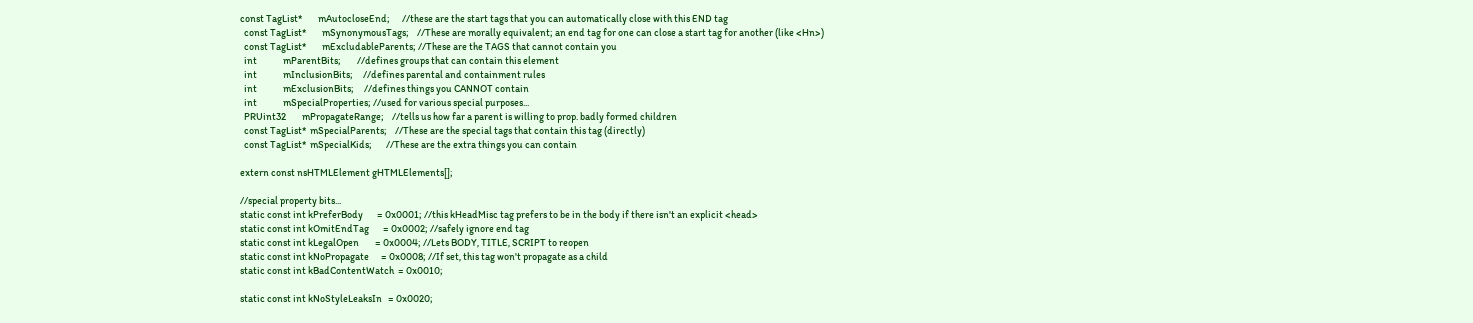const TagList*        mAutocloseEnd;      //these are the start tags that you can automatically close with this END tag
  const TagList*        mSynonymousTags;    //These are morally equivalent; an end tag for one can close a start tag for another (like <Hn>)
  const TagList*        mExcludableParents; //These are the TAGS that cannot contain you
  int             mParentBits;        //defines groups that can contain this element
  int             mInclusionBits;     //defines parental and containment rules
  int             mExclusionBits;     //defines things you CANNOT contain
  int             mSpecialProperties; //used for various special purposes...
  PRUint32        mPropagateRange;    //tells us how far a parent is willing to prop. badly formed children
  const TagList*  mSpecialParents;    //These are the special tags that contain this tag (directly)
  const TagList*  mSpecialKids;       //These are the extra things you can contain

extern const nsHTMLElement gHTMLElements[];

//special property bits...
static const int kPreferBody       = 0x0001; //this kHeadMisc tag prefers to be in the body if there isn't an explicit <head>
static const int kOmitEndTag       = 0x0002; //safely ignore end tag
static const int kLegalOpen        = 0x0004; //Lets BODY, TITLE, SCRIPT to reopen
static const int kNoPropagate      = 0x0008; //If set, this tag won't propagate as a child
static const int kBadContentWatch  = 0x0010;

static const int kNoStyleLeaksIn   = 0x0020;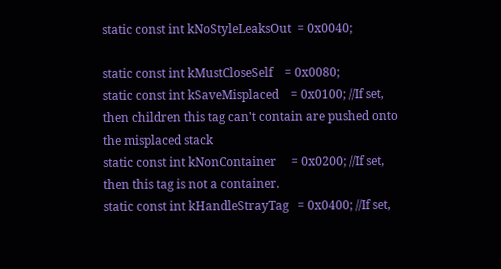static const int kNoStyleLeaksOut  = 0x0040;

static const int kMustCloseSelf    = 0x0080;
static const int kSaveMisplaced    = 0x0100; //If set, then children this tag can't contain are pushed onto the misplaced stack
static const int kNonContainer     = 0x0200; //If set, then this tag is not a container.
static const int kHandleStrayTag   = 0x0400; //If set,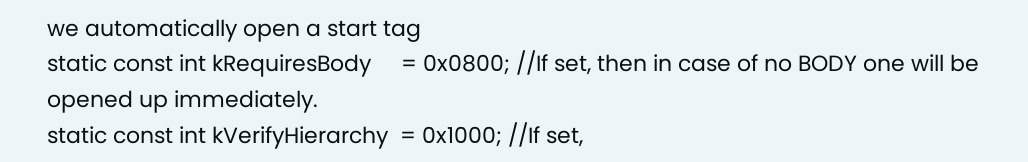we automatically open a start tag
static const int kRequiresBody     = 0x0800; //If set, then in case of no BODY one will be opened up immediately.
static const int kVerifyHierarchy  = 0x1000; //If set,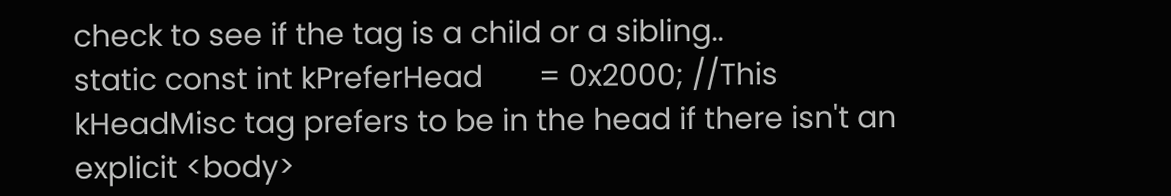check to see if the tag is a child or a sibling..
static const int kPreferHead       = 0x2000; //This kHeadMisc tag prefers to be in the head if there isn't an explicit <body>